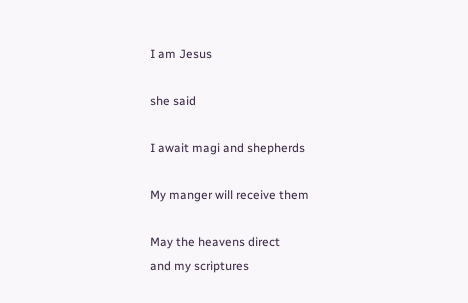I am Jesus

she said

I await magi and shepherds

My manger will receive them

May the heavens direct
and my scriptures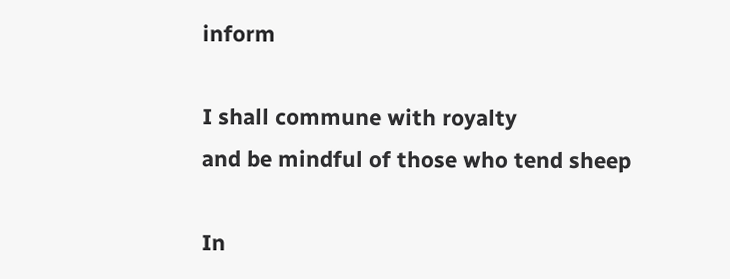inform

I shall commune with royalty
and be mindful of those who tend sheep

In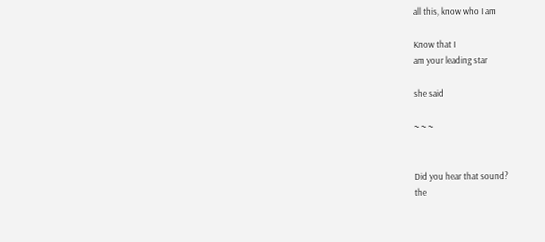all this, know who I am

Know that I
am your leading star

she said

~ ~ ~


Did you hear that sound?
the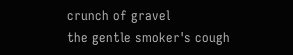crunch of gravel
the gentle smoker's cough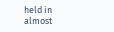held in            almost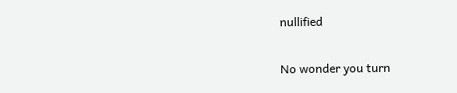nullified

No wonder you turn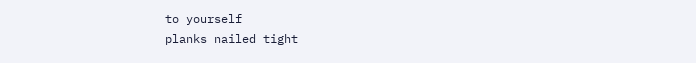to yourself
planks nailed tight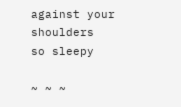against your shoulders
so sleepy

~ ~ ~